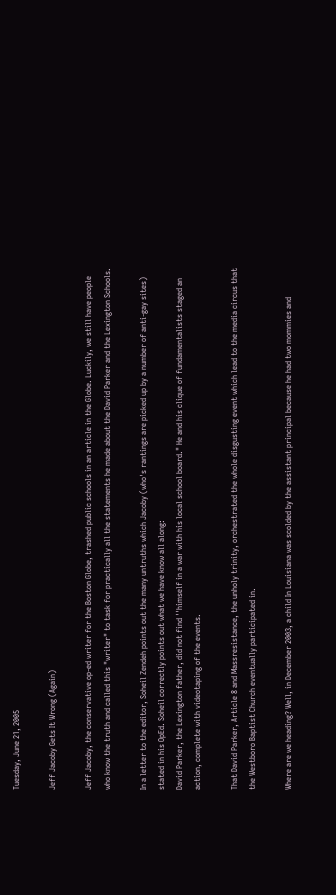Tuesday, June 21, 2005

Jeff Jacoby Gets It Wrong (Again)

Jeff Jacoby, the conservative op-ed writer for the Boston Globe, trashed public schools in an article in the Globe. Luckily, we still have people who know the truth and called this "writer" to task for practically all the statements he made about the David Parker and the Lexington Schools.

In a letter to the editor, Soheil Zendeh points out the many untruths which Jacoby (who's rantings are picked up by a number of anti-gay sites) stated in his OpEd. Soheil correctly points out what we have know all along:
David Parker, the Lexington father, did not find ''himself in a war with his local school board." He and his clique of fundamentalists staged an action, complete with videotaping of the events.

That David Parker, Article 8 and Massresistance, the unholy trinity, orchestrated the whole disgusting event which lead to the media circus that the Westboro Baptist Church eventually participated in.

Where are we heading? Well, in December 2003, a child In Louisiana was scolded by the assistant principal because he had two mommies and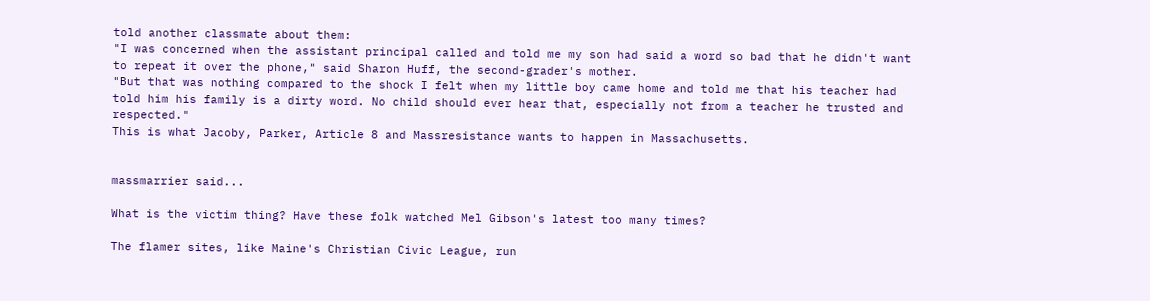told another classmate about them:
"I was concerned when the assistant principal called and told me my son had said a word so bad that he didn't want to repeat it over the phone," said Sharon Huff, the second-grader's mother.
"But that was nothing compared to the shock I felt when my little boy came home and told me that his teacher had told him his family is a dirty word. No child should ever hear that, especially not from a teacher he trusted and respected."
This is what Jacoby, Parker, Article 8 and Massresistance wants to happen in Massachusetts.


massmarrier said...

What is the victim thing? Have these folk watched Mel Gibson's latest too many times?

The flamer sites, like Maine's Christian Civic League, run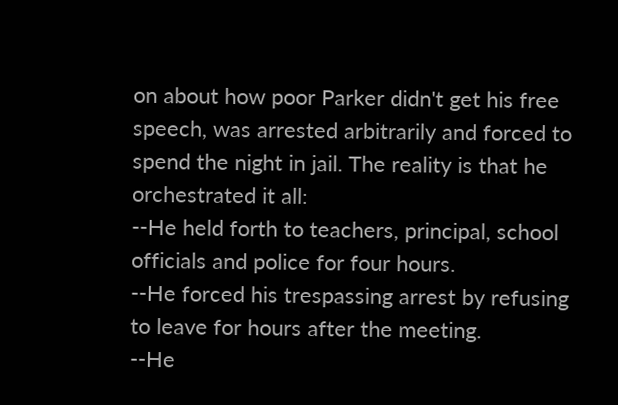on about how poor Parker didn't get his free speech, was arrested arbitrarily and forced to spend the night in jail. The reality is that he orchestrated it all:
--He held forth to teachers, principal, school officials and police for four hours.
--He forced his trespassing arrest by refusing to leave for hours after the meeting.
--He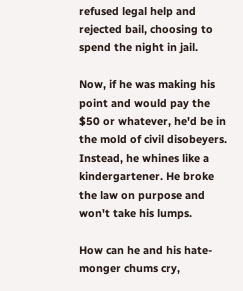refused legal help and rejected bail, choosing to spend the night in jail.

Now, if he was making his point and would pay the $50 or whatever, he'd be in the mold of civil disobeyers. Instead, he whines like a kindergartener. He broke the law on purpose and won't take his lumps.

How can he and his hate-monger chums cry,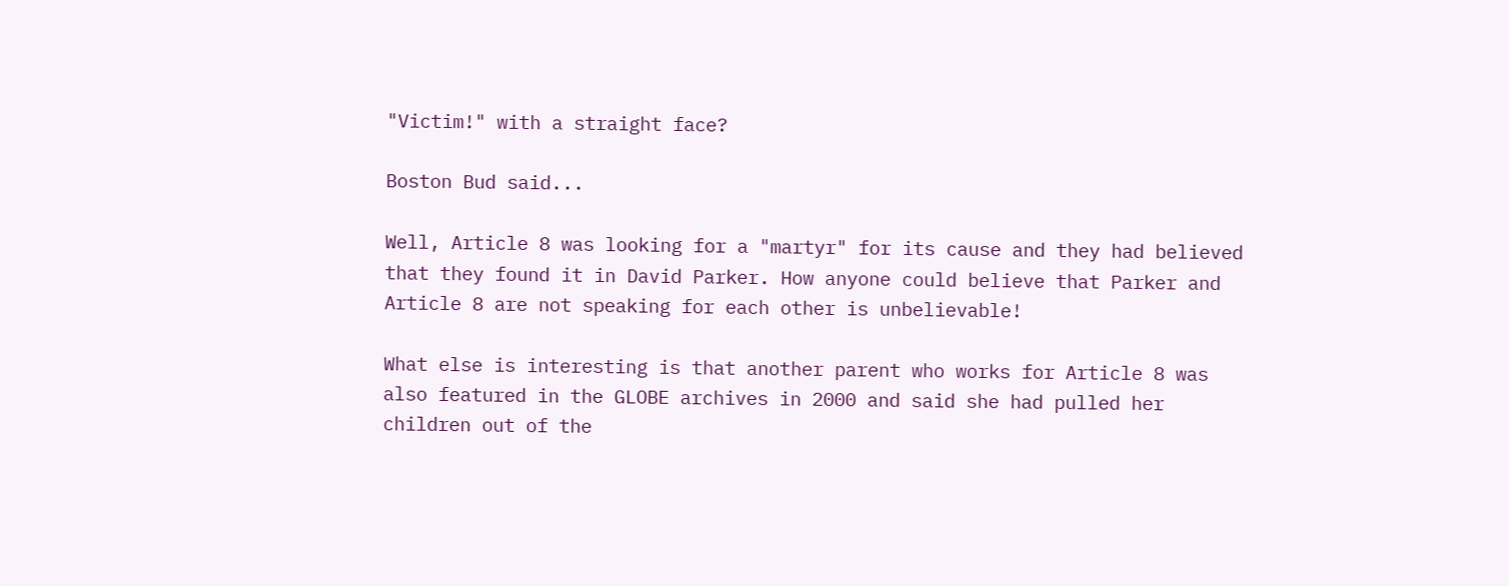"Victim!" with a straight face?

Boston Bud said...

Well, Article 8 was looking for a "martyr" for its cause and they had believed that they found it in David Parker. How anyone could believe that Parker and Article 8 are not speaking for each other is unbelievable!

What else is interesting is that another parent who works for Article 8 was also featured in the GLOBE archives in 2000 and said she had pulled her children out of the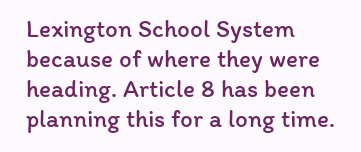Lexington School System because of where they were heading. Article 8 has been planning this for a long time.